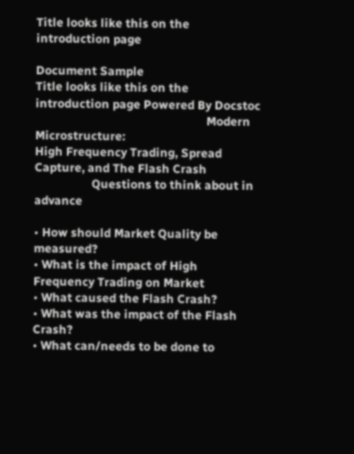Title looks like this on the introduction page

Document Sample
Title looks like this on the introduction page Powered By Docstoc
                                                         Modern Microstructure:
High Frequency Trading, Spread Capture, and The Flash Crash
                   Questions to think about in advance

• How should Market Quality be measured?
• What is the impact of High Frequency Trading on Market
• What caused the Flash Crash?
• What was the impact of the Flash Crash?
• What can/needs to be done to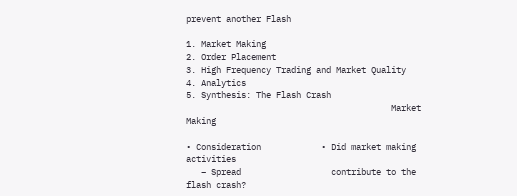prevent another Flash

1. Market Making
2. Order Placement
3. High Frequency Trading and Market Quality
4. Analytics
5. Synthesis: The Flash Crash
                                         Market Making

• Consideration            • Did market making activities
   – Spread                  contribute to the flash crash?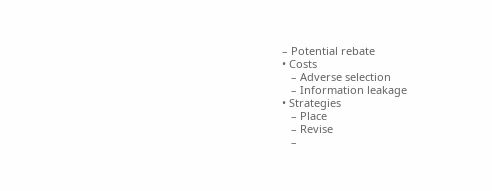– Potential rebate
• Costs
   – Adverse selection
   – Information leakage
• Strategies
   – Place
   – Revise
   –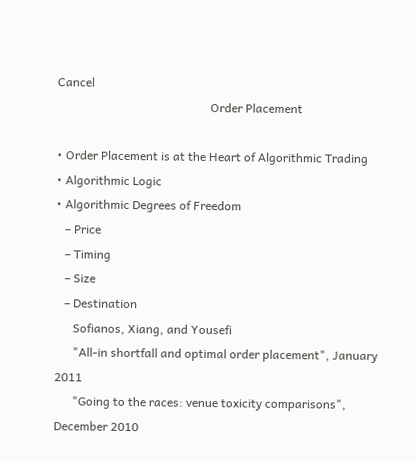Cancel
                                                   Order Placement

• Order Placement is at the Heart of Algorithmic Trading
• Algorithmic Logic
• Algorithmic Degrees of Freedom
   – Price
   – Timing
   – Size
   – Destination
      Sofianos, Xiang, and Yousefi
      "All-in shortfall and optimal order placement", January 2011
      "Going to the races: venue toxicity comparisons", December 2010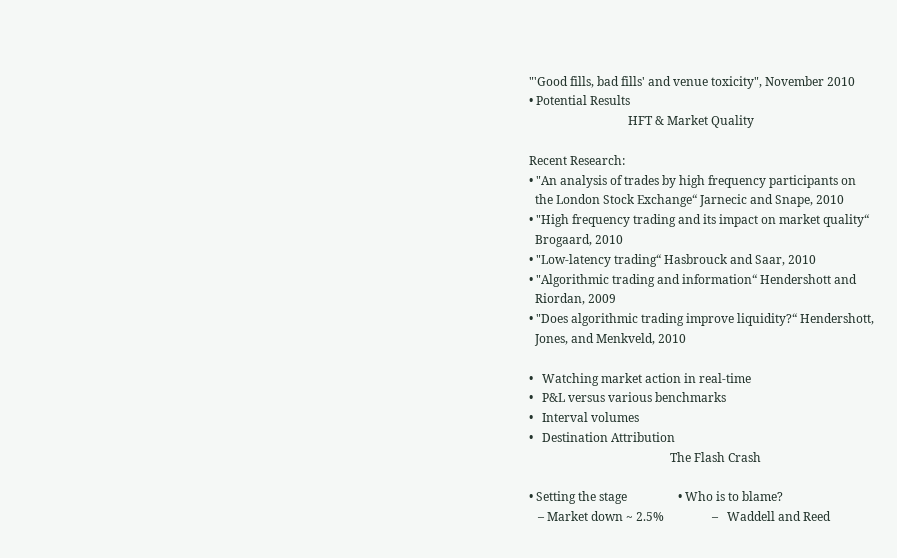"'Good fills, bad fills' and venue toxicity", November 2010
• Potential Results
                                 HFT & Market Quality

Recent Research:
• "An analysis of trades by high frequency participants on
  the London Stock Exchange“ Jarnecic and Snape, 2010
• "High frequency trading and its impact on market quality“
  Brogaard, 2010
• "Low-latency trading“ Hasbrouck and Saar, 2010
• "Algorithmic trading and information“ Hendershott and
  Riordan, 2009
• "Does algorithmic trading improve liquidity?“ Hendershott,
  Jones, and Menkveld, 2010

•   Watching market action in real-time
•   P&L versus various benchmarks
•   Interval volumes
•   Destination Attribution
                                               The Flash Crash

• Setting the stage                 • Who is to blame?
   – Market down ~ 2.5%                –   Waddell and Reed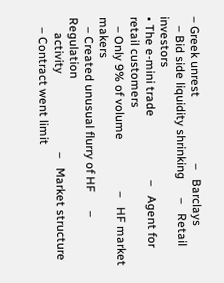– Greek unrest                      –   Barclays
   – Bid side liquidity shrinking      –   Retail investors
• The e-mini trade                     –   Agent for retail customers
   – Only 9% of volume                 –   HF market makers
   – Created unusual flurry of HF      –   Regulation
     activity                          –   Market structure
   – Contract went limit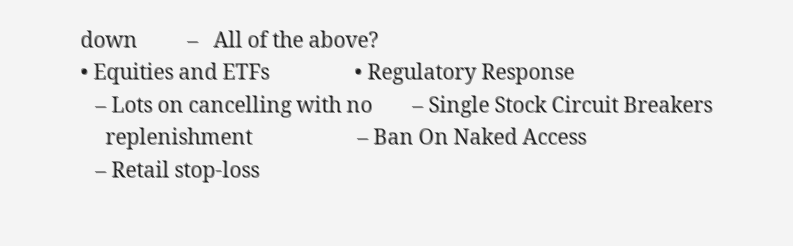down          –   All of the above?
• Equities and ETFs                 • Regulatory Response
   – Lots on cancelling with no        – Single Stock Circuit Breakers
     replenishment                     – Ban On Naked Access
   – Retail stop-loss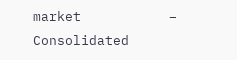market           – Consolidated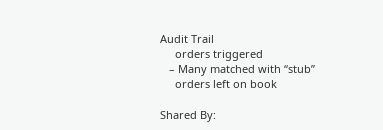Audit Trail
     orders triggered
   – Many matched with “stub”
     orders left on book

Shared By: